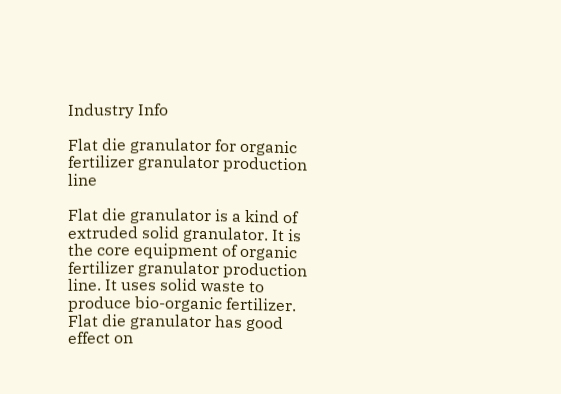Industry Info

Flat die granulator for organic fertilizer granulator production line

Flat die granulator is a kind of extruded solid granulator. It is the core equipment of organic fertilizer granulator production line. It uses solid waste to produce bio-organic fertilizer. Flat die granulator has good effect on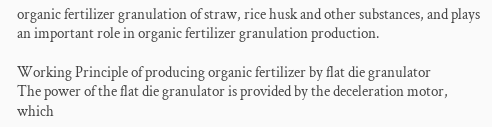organic fertilizer granulation of straw, rice husk and other substances, and plays an important role in organic fertilizer granulation production.

Working Principle of producing organic fertilizer by flat die granulator
The power of the flat die granulator is provided by the deceleration motor, which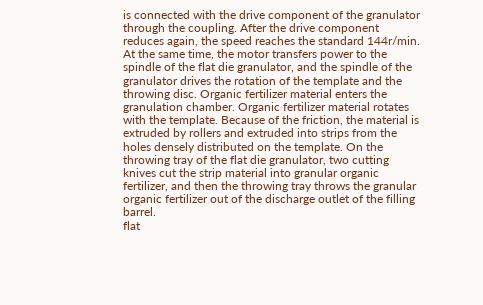is connected with the drive component of the granulator through the coupling. After the drive component reduces again, the speed reaches the standard 144r/min. At the same time, the motor transfers power to the spindle of the flat die granulator, and the spindle of the granulator drives the rotation of the template and the throwing disc. Organic fertilizer material enters the granulation chamber. Organic fertilizer material rotates with the template. Because of the friction, the material is extruded by rollers and extruded into strips from the holes densely distributed on the template. On the throwing tray of the flat die granulator, two cutting knives cut the strip material into granular organic fertilizer, and then the throwing tray throws the granular organic fertilizer out of the discharge outlet of the filling barrel.
flat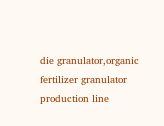die granulator,organic fertilizer granulator production line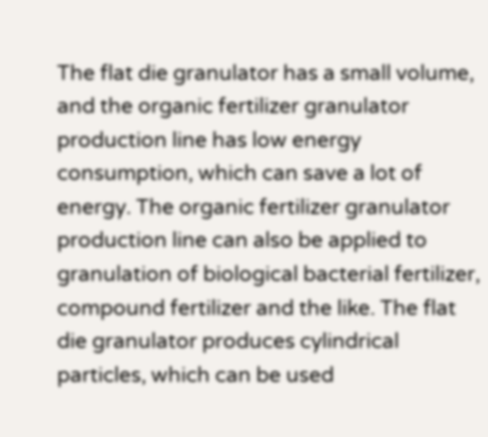The flat die granulator has a small volume, and the organic fertilizer granulator production line has low energy consumption, which can save a lot of energy. The organic fertilizer granulator production line can also be applied to granulation of biological bacterial fertilizer, compound fertilizer and the like. The flat die granulator produces cylindrical particles, which can be used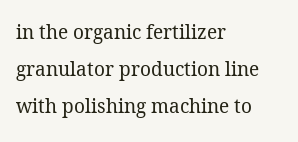in the organic fertilizer granulator production line with polishing machine to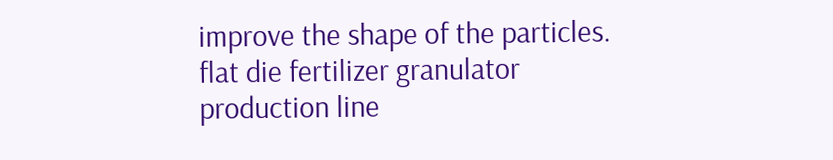improve the shape of the particles.
flat die fertilizer granulator production line